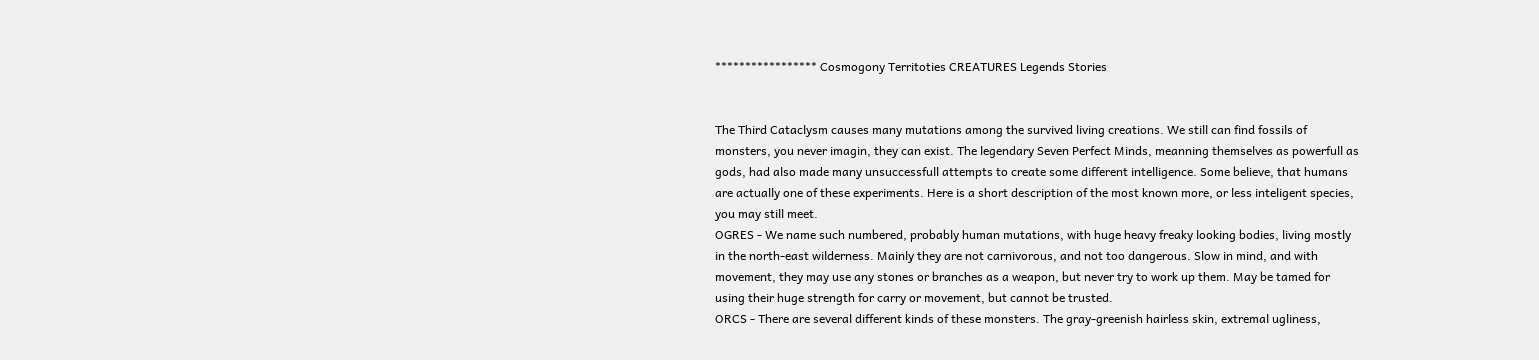***************** Cosmogony Territoties CREATURES Legends Stories


The Third Cataclysm causes many mutations among the survived living creations. We still can find fossils of monsters, you never imagin, they can exist. The legendary Seven Perfect Minds, meanning themselves as powerfull as gods, had also made many unsuccessfull attempts to create some different intelligence. Some believe, that humans are actually one of these experiments. Here is a short description of the most known more, or less inteligent species, you may still meet.
OGRES - We name such numbered, probably human mutations, with huge heavy freaky looking bodies, living mostly in the north-east wilderness. Mainly they are not carnivorous, and not too dangerous. Slow in mind, and with movement, they may use any stones or branches as a weapon, but never try to work up them. May be tamed for using their huge strength for carry or movement, but cannot be trusted.
ORCS - There are several different kinds of these monsters. The gray-greenish hairless skin, extremal ugliness,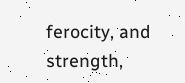ferocity, and strength,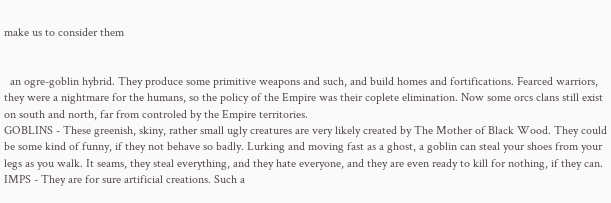make us to consider them


  an ogre-goblin hybrid. They produce some primitive weapons and such, and build homes and fortifications. Fearced warriors, they were a nightmare for the humans, so the policy of the Empire was their coplete elimination. Now some orcs clans still exist on south and north, far from controled by the Empire territories.
GOBLINS - These greenish, skiny, rather small ugly creatures are very likely created by The Mother of Black Wood. They could be some kind of funny, if they not behave so badly. Lurking and moving fast as a ghost, a goblin can steal your shoes from your legs as you walk. It seams, they steal everything, and they hate everyone, and they are even ready to kill for nothing, if they can.
IMPS - They are for sure artificial creations. Such a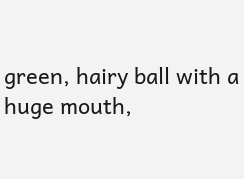green, hairy ball with a huge mouth,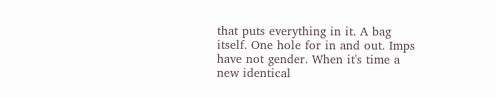that puts everything in it. A bag itself. One hole for in and out. Imps have not gender. When it's time a new identical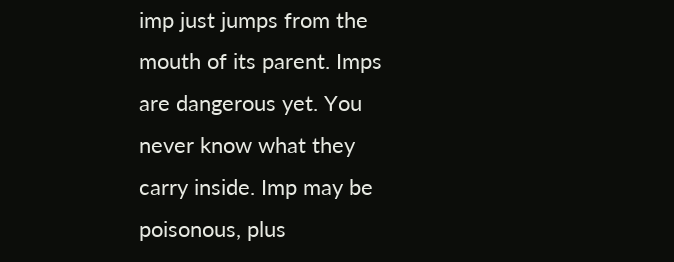imp just jumps from the mouth of its parent. Imps are dangerous yet. You never know what they carry inside. Imp may be poisonous, plus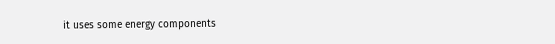it uses some energy components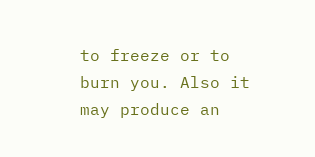to freeze or to burn you. Also it may produce an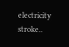electricity stroke..